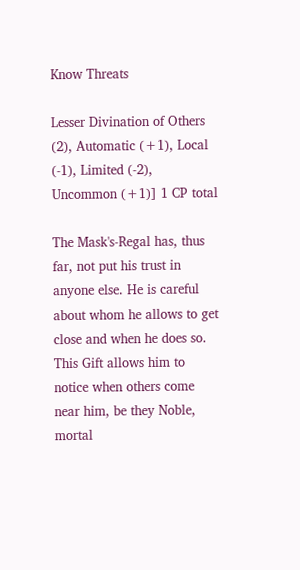Know Threats

Lesser Divination of Others (2), Automatic (+1), Local (-1), Limited (-2), Uncommon (+1)] 1 CP total

The Mask's-Regal has, thus far, not put his trust in anyone else. He is careful about whom he allows to get close and when he does so. This Gift allows him to notice when others come near him, be they Noble, mortal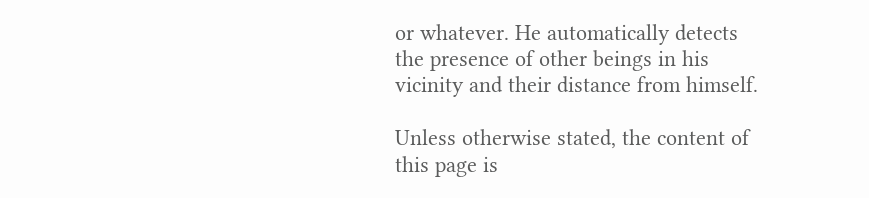or whatever. He automatically detects the presence of other beings in his vicinity and their distance from himself.

Unless otherwise stated, the content of this page is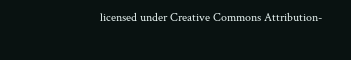licensed under Creative Commons Attribution-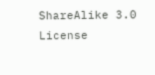ShareAlike 3.0 License